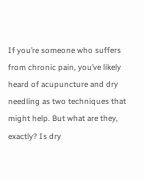If you’re someone who suffers from chronic pain, you’ve likely heard of acupuncture and dry needling as two techniques that might help. But what are they, exactly? Is dry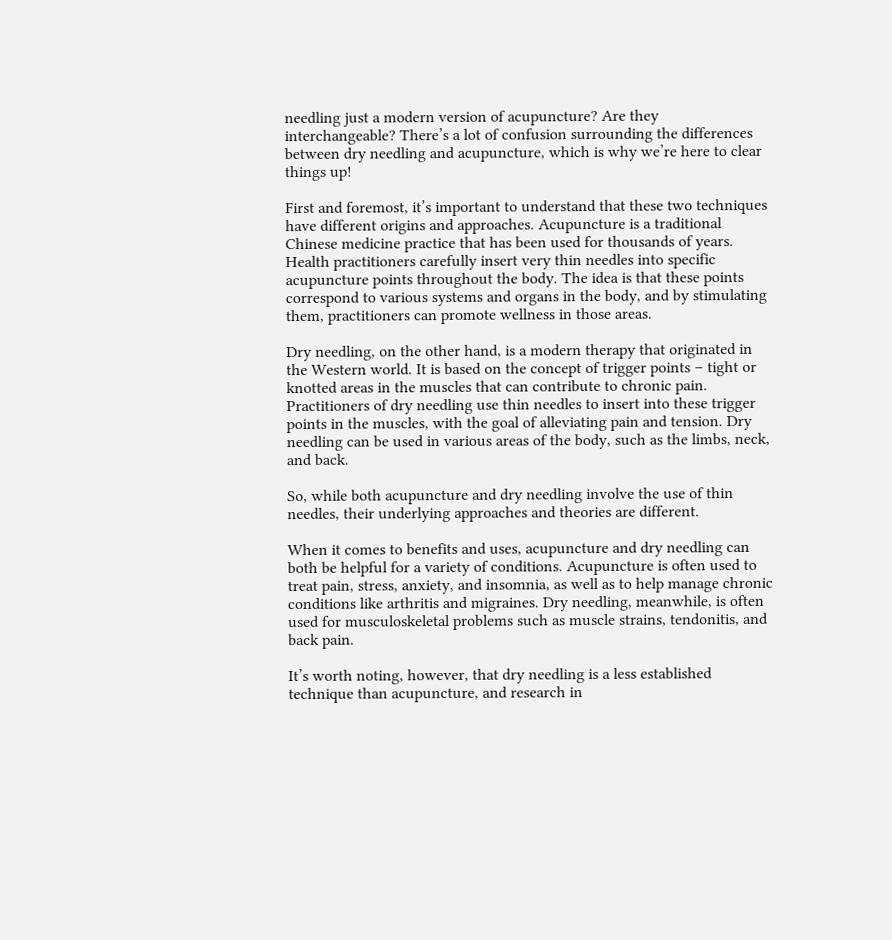needling just a modern version of acupuncture? Are they interchangeable? There’s a lot of confusion surrounding the differences between dry needling and acupuncture, which is why we’re here to clear things up!

First and foremost, it’s important to understand that these two techniques have different origins and approaches. Acupuncture is a traditional Chinese medicine practice that has been used for thousands of years. Health practitioners carefully insert very thin needles into specific acupuncture points throughout the body. The idea is that these points correspond to various systems and organs in the body, and by stimulating them, practitioners can promote wellness in those areas.

Dry needling, on the other hand, is a modern therapy that originated in the Western world. It is based on the concept of trigger points – tight or knotted areas in the muscles that can contribute to chronic pain. Practitioners of dry needling use thin needles to insert into these trigger points in the muscles, with the goal of alleviating pain and tension. Dry needling can be used in various areas of the body, such as the limbs, neck, and back.

So, while both acupuncture and dry needling involve the use of thin needles, their underlying approaches and theories are different.

When it comes to benefits and uses, acupuncture and dry needling can both be helpful for a variety of conditions. Acupuncture is often used to treat pain, stress, anxiety, and insomnia, as well as to help manage chronic conditions like arthritis and migraines. Dry needling, meanwhile, is often used for musculoskeletal problems such as muscle strains, tendonitis, and back pain.

It’s worth noting, however, that dry needling is a less established technique than acupuncture, and research in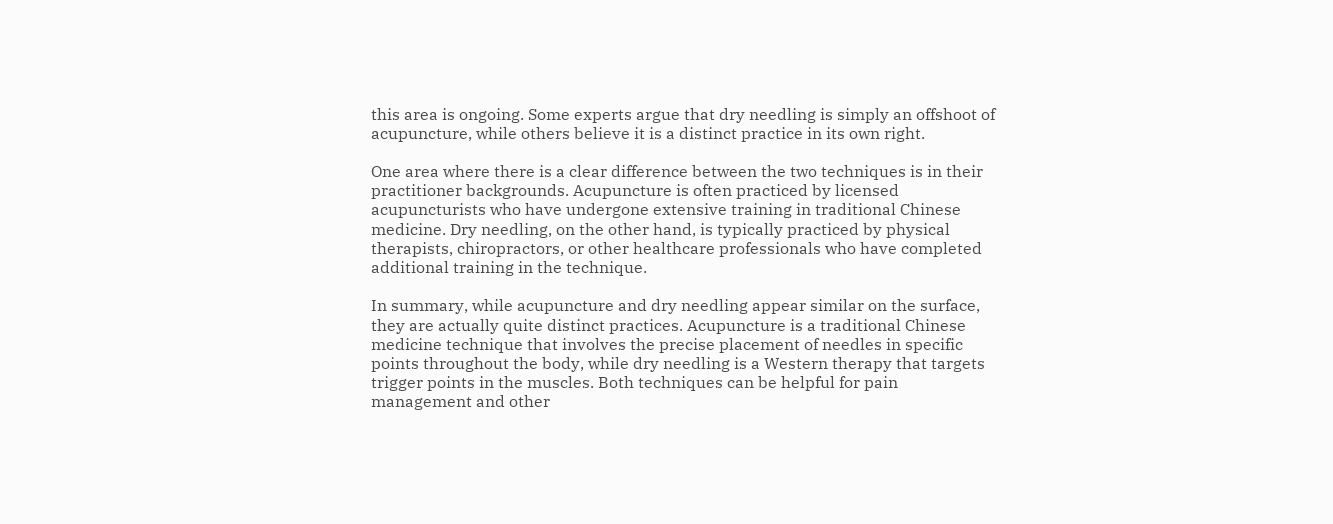this area is ongoing. Some experts argue that dry needling is simply an offshoot of acupuncture, while others believe it is a distinct practice in its own right.

One area where there is a clear difference between the two techniques is in their practitioner backgrounds. Acupuncture is often practiced by licensed acupuncturists who have undergone extensive training in traditional Chinese medicine. Dry needling, on the other hand, is typically practiced by physical therapists, chiropractors, or other healthcare professionals who have completed additional training in the technique.

In summary, while acupuncture and dry needling appear similar on the surface, they are actually quite distinct practices. Acupuncture is a traditional Chinese medicine technique that involves the precise placement of needles in specific points throughout the body, while dry needling is a Western therapy that targets trigger points in the muscles. Both techniques can be helpful for pain management and other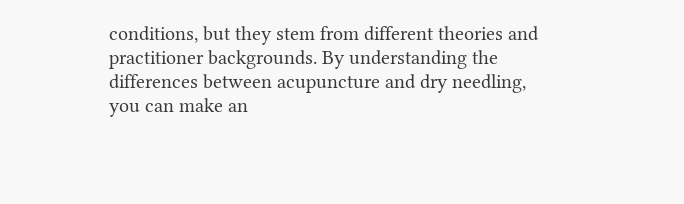conditions, but they stem from different theories and practitioner backgrounds. By understanding the differences between acupuncture and dry needling, you can make an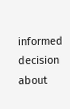informed decision about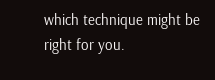which technique might be right for you.